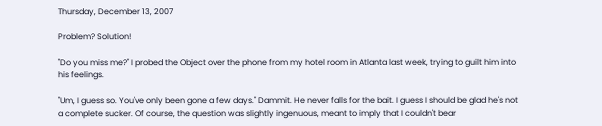Thursday, December 13, 2007

Problem? Solution!

"Do you miss me?" I probed the Object over the phone from my hotel room in Atlanta last week, trying to guilt him into his feelings.

"Um, I guess so. You've only been gone a few days." Dammit. He never falls for the bait. I guess I should be glad he's not a complete sucker. Of course, the question was slightly ingenuous, meant to imply that I couldn't bear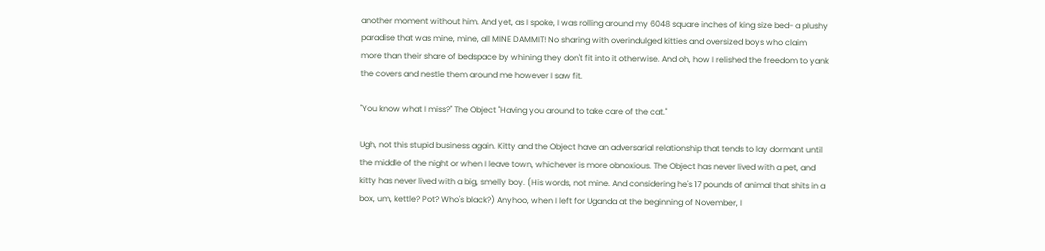another moment without him. And yet, as I spoke, I was rolling around my 6048 square inches of king size bed- a plushy paradise that was mine, mine, all MINE DAMMIT! No sharing with overindulged kitties and oversized boys who claim more than their share of bedspace by whining they don't fit into it otherwise. And oh, how I relished the freedom to yank the covers and nestle them around me however I saw fit.

"You know what I miss?" The Object "Having you around to take care of the cat."

Ugh, not this stupid business again. Kitty and the Object have an adversarial relationship that tends to lay dormant until the middle of the night or when I leave town, whichever is more obnoxious. The Object has never lived with a pet, and kitty has never lived with a big, smelly boy. (His words, not mine. And considering he's 17 pounds of animal that shits in a box, um, kettle? Pot? Who's black?) Anyhoo, when I left for Uganda at the beginning of November, I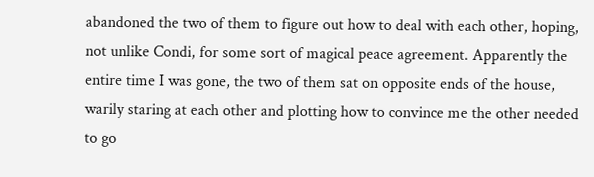abandoned the two of them to figure out how to deal with each other, hoping, not unlike Condi, for some sort of magical peace agreement. Apparently the entire time I was gone, the two of them sat on opposite ends of the house, warily staring at each other and plotting how to convince me the other needed to go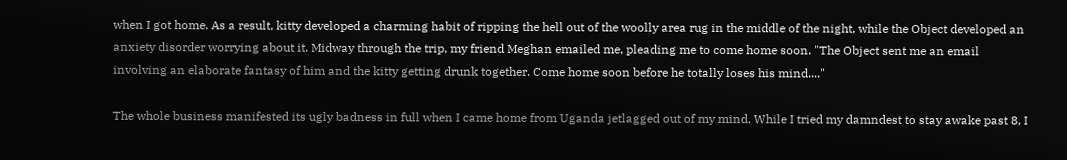when I got home. As a result, kitty developed a charming habit of ripping the hell out of the woolly area rug in the middle of the night, while the Object developed an anxiety disorder worrying about it. Midway through the trip, my friend Meghan emailed me, pleading me to come home soon. "The Object sent me an email involving an elaborate fantasy of him and the kitty getting drunk together. Come home soon before he totally loses his mind...."

The whole business manifested its ugly badness in full when I came home from Uganda jetlagged out of my mind. While I tried my damndest to stay awake past 8, I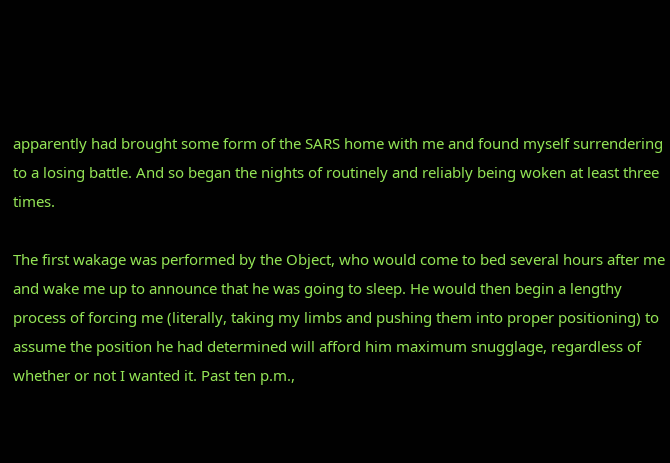apparently had brought some form of the SARS home with me and found myself surrendering to a losing battle. And so began the nights of routinely and reliably being woken at least three times.

The first wakage was performed by the Object, who would come to bed several hours after me and wake me up to announce that he was going to sleep. He would then begin a lengthy process of forcing me (literally, taking my limbs and pushing them into proper positioning) to assume the position he had determined will afford him maximum snugglage, regardless of whether or not I wanted it. Past ten p.m.,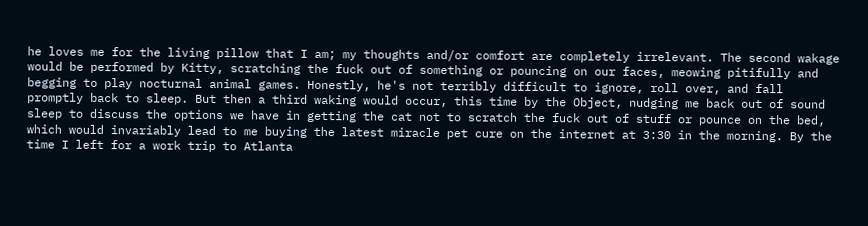he loves me for the living pillow that I am; my thoughts and/or comfort are completely irrelevant. The second wakage would be performed by Kitty, scratching the fuck out of something or pouncing on our faces, meowing pitifully and begging to play nocturnal animal games. Honestly, he's not terribly difficult to ignore, roll over, and fall promptly back to sleep. But then a third waking would occur, this time by the Object, nudging me back out of sound sleep to discuss the options we have in getting the cat not to scratch the fuck out of stuff or pounce on the bed, which would invariably lead to me buying the latest miracle pet cure on the internet at 3:30 in the morning. By the time I left for a work trip to Atlanta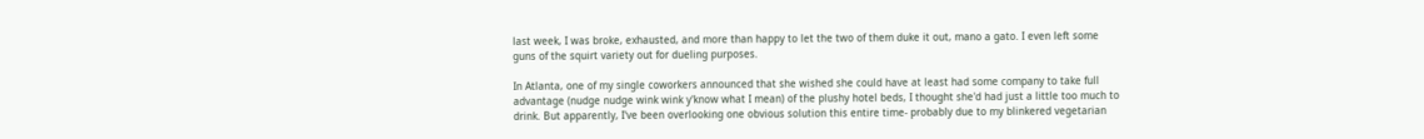last week, I was broke, exhausted, and more than happy to let the two of them duke it out, mano a gato. I even left some guns of the squirt variety out for dueling purposes.

In Atlanta, one of my single coworkers announced that she wished she could have at least had some company to take full advantage (nudge nudge wink wink y'know what I mean) of the plushy hotel beds, I thought she'd had just a little too much to drink. But apparently, I've been overlooking one obvious solution this entire time- probably due to my blinkered vegetarian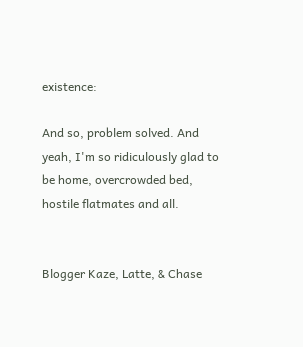existence:

And so, problem solved. And yeah, I'm so ridiculously glad to be home, overcrowded bed, hostile flatmates and all.


Blogger Kaze, Latte, & Chase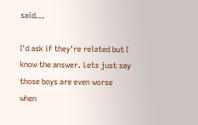said...

I'd ask if they're related but I know the answer. Lets just say those boys are even worse when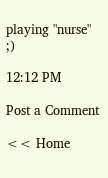playing "nurse" ;)

12:12 PM

Post a Comment

<< Home